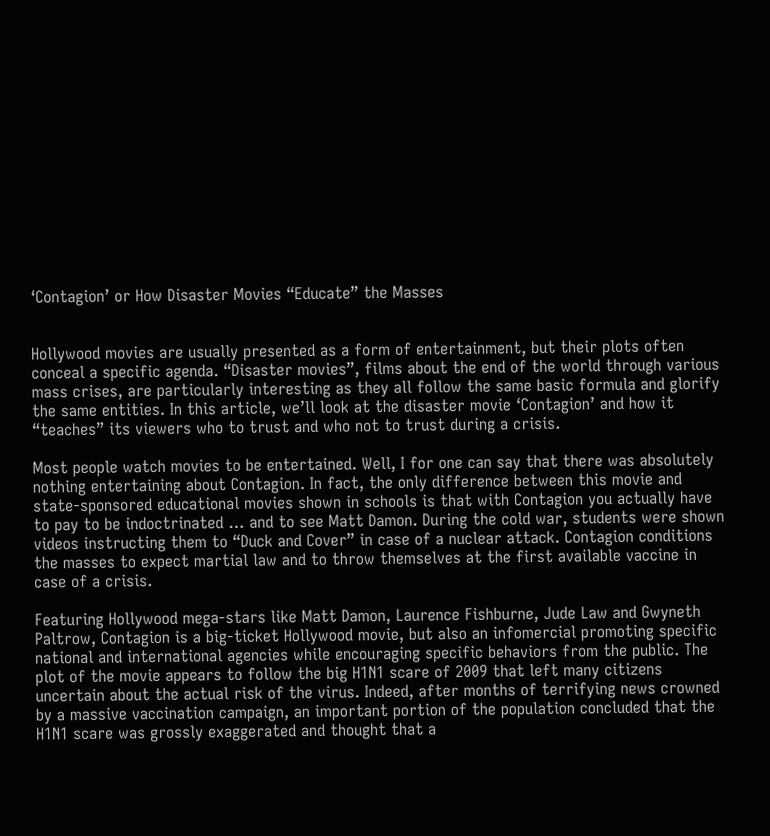‘Contagion’ or How Disaster Movies “Educate” the Masses


Hollywood movies are usually presented as a form of entertainment, but their plots often conceal a specific agenda. “Disaster movies”, films about the end of the world through various mass crises, are particularly interesting as they all follow the same basic formula and glorify the same entities. In this article, we’ll look at the disaster movie ‘Contagion’ and how it “teaches” its viewers who to trust and who not to trust during a crisis.

Most people watch movies to be entertained. Well, I for one can say that there was absolutely nothing entertaining about Contagion. In fact, the only difference between this movie and state-sponsored educational movies shown in schools is that with Contagion you actually have to pay to be indoctrinated … and to see Matt Damon. During the cold war, students were shown videos instructing them to “Duck and Cover” in case of a nuclear attack. Contagion conditions the masses to expect martial law and to throw themselves at the first available vaccine in case of a crisis.

Featuring Hollywood mega-stars like Matt Damon, Laurence Fishburne, Jude Law and Gwyneth Paltrow, Contagion is a big-ticket Hollywood movie, but also an infomercial promoting specific national and international agencies while encouraging specific behaviors from the public. The plot of the movie appears to follow the big H1N1 scare of 2009 that left many citizens uncertain about the actual risk of the virus. Indeed, after months of terrifying news crowned by a massive vaccination campaign, an important portion of the population concluded that the H1N1 scare was grossly exaggerated and thought that a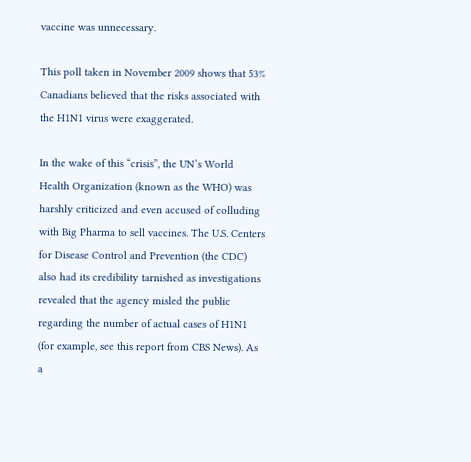vaccine was unnecessary.

This poll taken in November 2009 shows that 53% Canadians believed that the risks associated with the H1N1 virus were exaggerated.

In the wake of this “crisis”, the UN’s World Health Organization (known as the WHO) was harshly criticized and even accused of colluding with Big Pharma to sell vaccines. The U.S. Centers for Disease Control and Prevention (the CDC) also had its credibility tarnished as investigations revealed that the agency misled the public regarding the number of actual cases of H1N1 (for example, see this report from CBS News). As a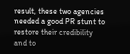result, these two agencies needed a good PR stunt to restore their credibility and to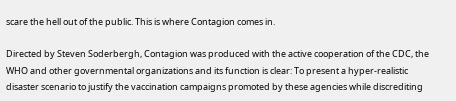scare the hell out of the public. This is where Contagion comes in.

Directed by Steven Soderbergh, Contagion was produced with the active cooperation of the CDC, the WHO and other governmental organizations and its function is clear: To present a hyper-realistic disaster scenario to justify the vaccination campaigns promoted by these agencies while discrediting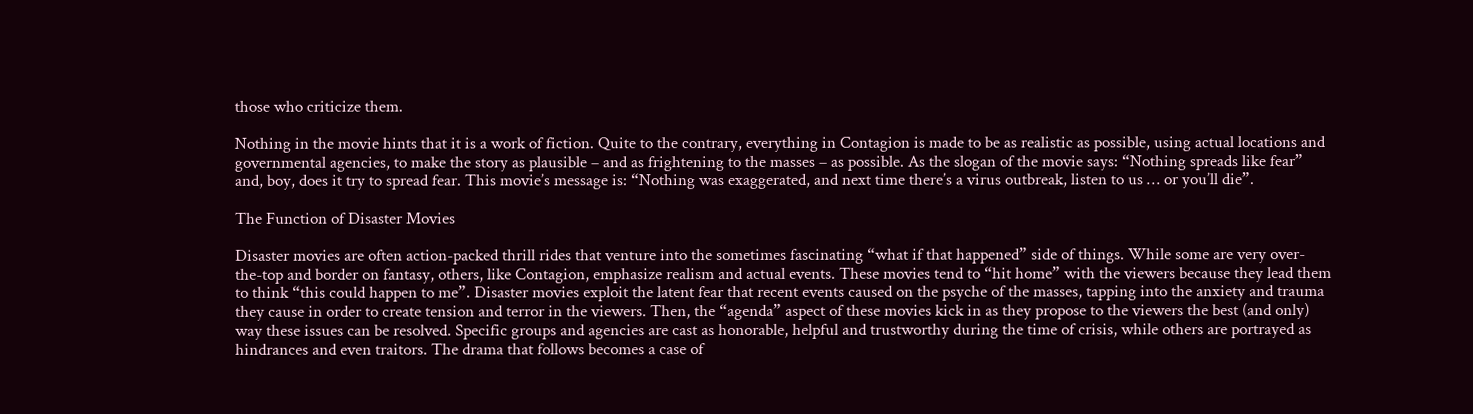those who criticize them.

Nothing in the movie hints that it is a work of fiction. Quite to the contrary, everything in Contagion is made to be as realistic as possible, using actual locations and governmental agencies, to make the story as plausible – and as frightening to the masses – as possible. As the slogan of the movie says: “Nothing spreads like fear” and, boy, does it try to spread fear. This movie’s message is: “Nothing was exaggerated, and next time there’s a virus outbreak, listen to us … or you’ll die”.

The Function of Disaster Movies

Disaster movies are often action-packed thrill rides that venture into the sometimes fascinating “what if that happened” side of things. While some are very over-the-top and border on fantasy, others, like Contagion, emphasize realism and actual events. These movies tend to “hit home” with the viewers because they lead them to think “this could happen to me”. Disaster movies exploit the latent fear that recent events caused on the psyche of the masses, tapping into the anxiety and trauma they cause in order to create tension and terror in the viewers. Then, the “agenda” aspect of these movies kick in as they propose to the viewers the best (and only) way these issues can be resolved. Specific groups and agencies are cast as honorable, helpful and trustworthy during the time of crisis, while others are portrayed as hindrances and even traitors. The drama that follows becomes a case of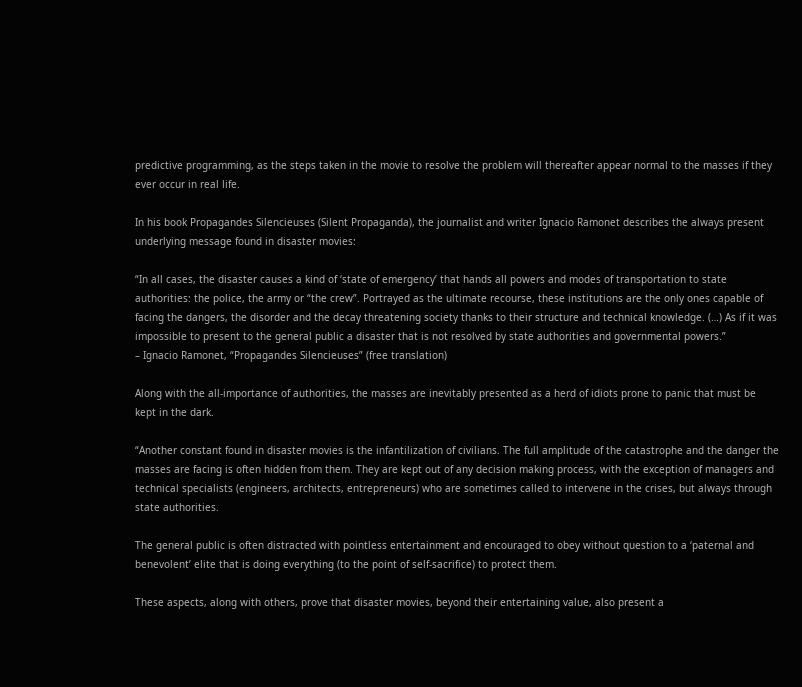predictive programming, as the steps taken in the movie to resolve the problem will thereafter appear normal to the masses if they ever occur in real life.

In his book Propagandes Silencieuses (Silent Propaganda), the journalist and writer Ignacio Ramonet describes the always present underlying message found in disaster movies:

“In all cases, the disaster causes a kind of ‘state of emergency’ that hands all powers and modes of transportation to state authorities: the police, the army or “the crew”. Portrayed as the ultimate recourse, these institutions are the only ones capable of facing the dangers, the disorder and the decay threatening society thanks to their structure and technical knowledge. (…) As if it was impossible to present to the general public a disaster that is not resolved by state authorities and governmental powers.”
– Ignacio Ramonet, “Propagandes Silencieuses” (free translation)

Along with the all-importance of authorities, the masses are inevitably presented as a herd of idiots prone to panic that must be kept in the dark.

“Another constant found in disaster movies is the infantilization of civilians. The full amplitude of the catastrophe and the danger the masses are facing is often hidden from them. They are kept out of any decision making process, with the exception of managers and technical specialists (engineers, architects, entrepreneurs) who are sometimes called to intervene in the crises, but always through state authorities.

The general public is often distracted with pointless entertainment and encouraged to obey without question to a ‘paternal and benevolent’ elite that is doing everything (to the point of self-sacrifice) to protect them.

These aspects, along with others, prove that disaster movies, beyond their entertaining value, also present a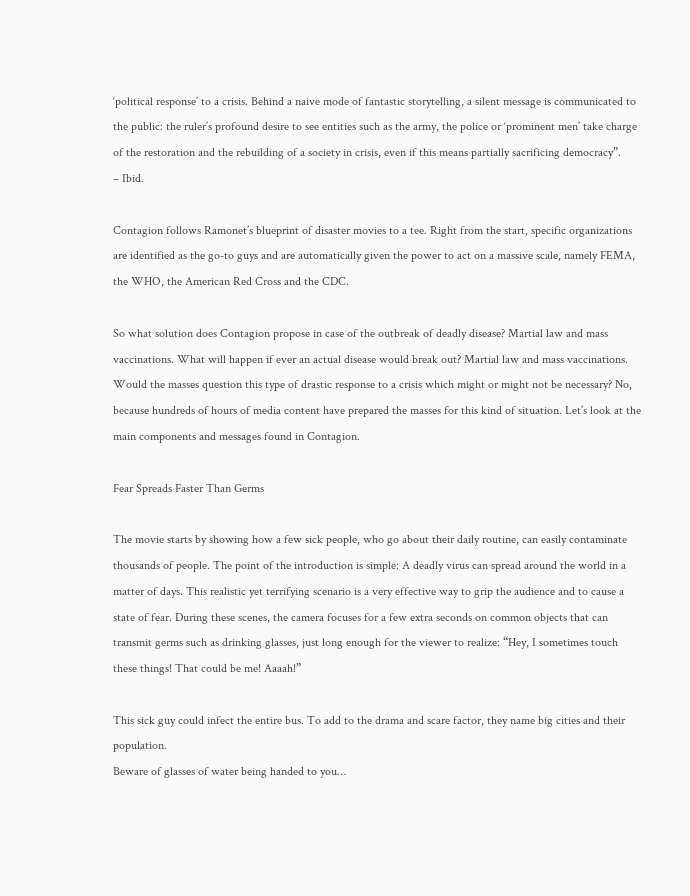‘political response’ to a crisis. Behind a naive mode of fantastic storytelling, a silent message is communicated to the public: the ruler’s profound desire to see entities such as the army, the police or ‘prominent men’ take charge of the restoration and the rebuilding of a society in crisis, even if this means partially sacrificing democracy”.
– Ibid.

Contagion follows Ramonet’s blueprint of disaster movies to a tee. Right from the start, specific organizations are identified as the go-to guys and are automatically given the power to act on a massive scale, namely FEMA, the WHO, the American Red Cross and the CDC.

So what solution does Contagion propose in case of the outbreak of deadly disease? Martial law and mass vaccinations. What will happen if ever an actual disease would break out? Martial law and mass vaccinations. Would the masses question this type of drastic response to a crisis which might or might not be necessary? No, because hundreds of hours of media content have prepared the masses for this kind of situation. Let’s look at the main components and messages found in Contagion.

Fear Spreads Faster Than Germs

The movie starts by showing how a few sick people, who go about their daily routine, can easily contaminate thousands of people. The point of the introduction is simple: A deadly virus can spread around the world in a matter of days. This realistic yet terrifying scenario is a very effective way to grip the audience and to cause a state of fear. During these scenes, the camera focuses for a few extra seconds on common objects that can transmit germs such as drinking glasses, just long enough for the viewer to realize: “Hey, I sometimes touch these things! That could be me! Aaaah!”

This sick guy could infect the entire bus. To add to the drama and scare factor, they name big cities and their population.
Beware of glasses of water being handed to you…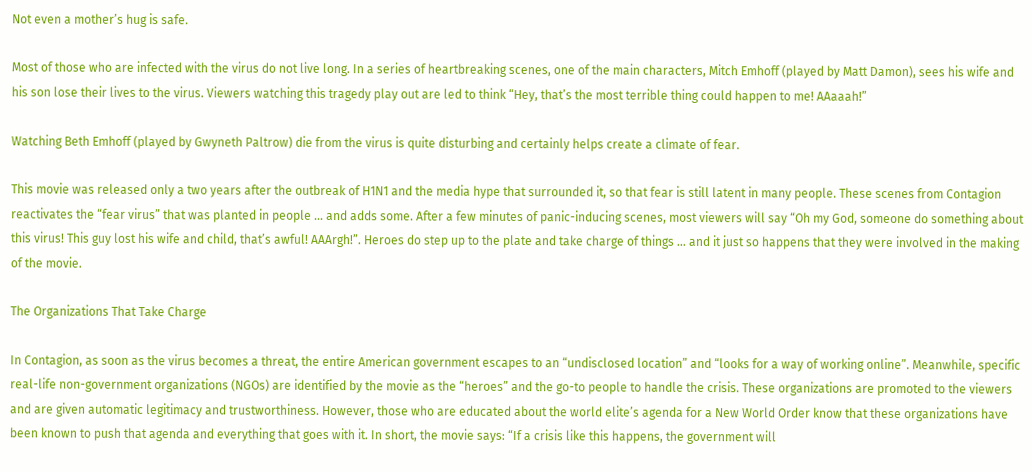Not even a mother’s hug is safe.

Most of those who are infected with the virus do not live long. In a series of heartbreaking scenes, one of the main characters, Mitch Emhoff (played by Matt Damon), sees his wife and his son lose their lives to the virus. Viewers watching this tragedy play out are led to think “Hey, that’s the most terrible thing could happen to me! AAaaah!”

Watching Beth Emhoff (played by Gwyneth Paltrow) die from the virus is quite disturbing and certainly helps create a climate of fear.

This movie was released only a two years after the outbreak of H1N1 and the media hype that surrounded it, so that fear is still latent in many people. These scenes from Contagion reactivates the “fear virus” that was planted in people … and adds some. After a few minutes of panic-inducing scenes, most viewers will say “Oh my God, someone do something about this virus! This guy lost his wife and child, that’s awful! AAArgh!”. Heroes do step up to the plate and take charge of things … and it just so happens that they were involved in the making of the movie.

The Organizations That Take Charge

In Contagion, as soon as the virus becomes a threat, the entire American government escapes to an “undisclosed location” and “looks for a way of working online”. Meanwhile, specific real-life non-government organizations (NGOs) are identified by the movie as the “heroes” and the go-to people to handle the crisis. These organizations are promoted to the viewers and are given automatic legitimacy and trustworthiness. However, those who are educated about the world elite’s agenda for a New World Order know that these organizations have been known to push that agenda and everything that goes with it. In short, the movie says: “If a crisis like this happens, the government will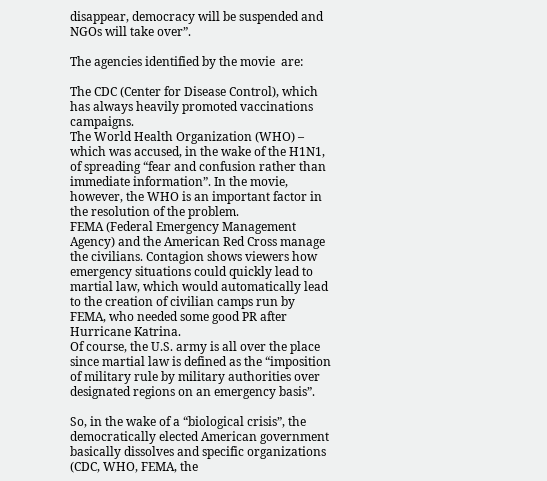disappear, democracy will be suspended and NGOs will take over”.

The agencies identified by the movie  are:

The CDC (Center for Disease Control), which has always heavily promoted vaccinations campaigns.
The World Health Organization (WHO) – which was accused, in the wake of the H1N1, of spreading “fear and confusion rather than immediate information”. In the movie, however, the WHO is an important factor in the resolution of the problem.
FEMA (Federal Emergency Management Agency) and the American Red Cross manage the civilians. Contagion shows viewers how emergency situations could quickly lead to martial law, which would automatically lead to the creation of civilian camps run by FEMA, who needed some good PR after Hurricane Katrina.
Of course, the U.S. army is all over the place since martial law is defined as the “imposition of military rule by military authorities over designated regions on an emergency basis”.

So, in the wake of a “biological crisis”, the democratically elected American government basically dissolves and specific organizations (CDC, WHO, FEMA, the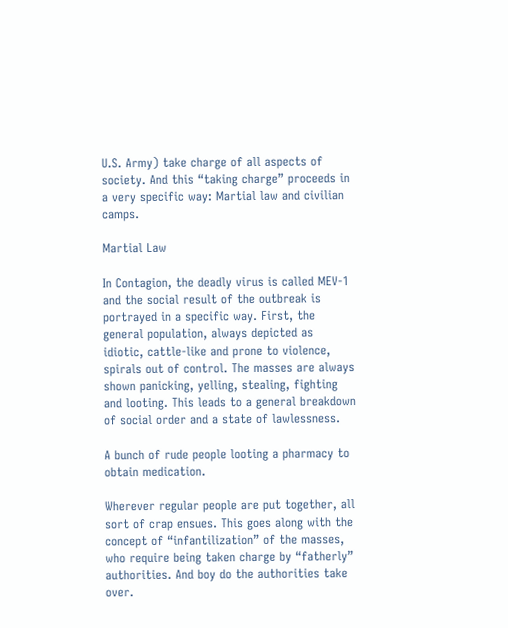U.S. Army) take charge of all aspects of society. And this “taking charge” proceeds in a very specific way: Martial law and civilian camps.

Martial Law

In Contagion, the deadly virus is called MEV-1 and the social result of the outbreak is portrayed in a specific way. First, the general population, always depicted as idiotic, cattle-like and prone to violence, spirals out of control. The masses are always shown panicking, yelling, stealing, fighting and looting. This leads to a general breakdown of social order and a state of lawlessness.

A bunch of rude people looting a pharmacy to obtain medication.

Wherever regular people are put together, all sort of crap ensues. This goes along with the concept of “infantilization” of the masses, who require being taken charge by “fatherly” authorities. And boy do the authorities take over.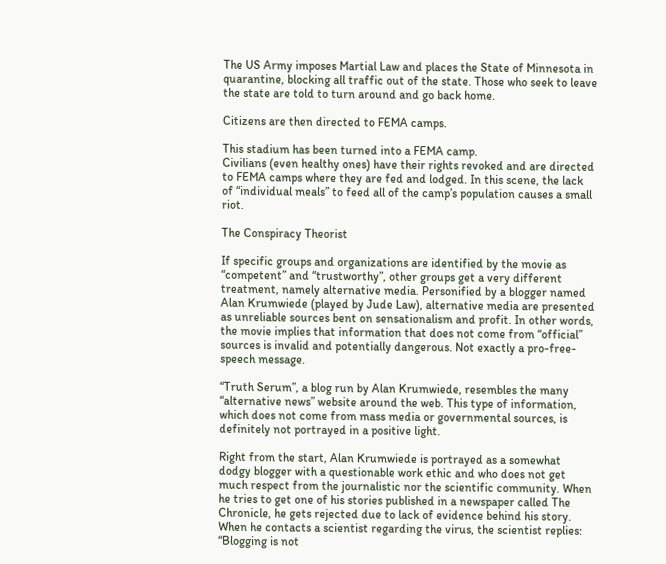The US Army imposes Martial Law and places the State of Minnesota in quarantine, blocking all traffic out of the state. Those who seek to leave the state are told to turn around and go back home.

Citizens are then directed to FEMA camps.

This stadium has been turned into a FEMA camp.
Civilians (even healthy ones) have their rights revoked and are directed to FEMA camps where they are fed and lodged. In this scene, the lack of “individual meals” to feed all of the camp’s population causes a small riot.

The Conspiracy Theorist

If specific groups and organizations are identified by the movie as “competent” and “trustworthy”, other groups get a very different treatment, namely alternative media. Personified by a blogger named Alan Krumwiede (played by Jude Law), alternative media are presented as unreliable sources bent on sensationalism and profit. In other words, the movie implies that information that does not come from “official” sources is invalid and potentially dangerous. Not exactly a pro-free-speech message.

“Truth Serum”, a blog run by Alan Krumwiede, resembles the many “alternative news” website around the web. This type of information, which does not come from mass media or governmental sources, is definitely not portrayed in a positive light.

Right from the start, Alan Krumwiede is portrayed as a somewhat dodgy blogger with a questionable work ethic and who does not get much respect from the journalistic nor the scientific community. When he tries to get one of his stories published in a newspaper called The Chronicle, he gets rejected due to lack of evidence behind his story. When he contacts a scientist regarding the virus, the scientist replies: “Blogging is not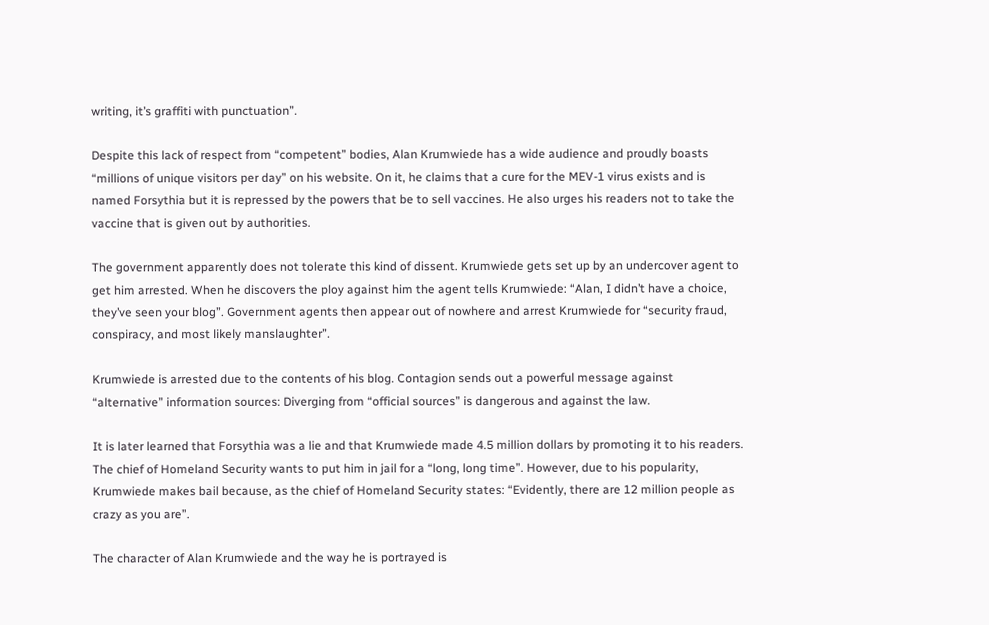writing, it’s graffiti with punctuation”.

Despite this lack of respect from “competent” bodies, Alan Krumwiede has a wide audience and proudly boasts “millions of unique visitors per day” on his website. On it, he claims that a cure for the MEV-1 virus exists and is named Forsythia but it is repressed by the powers that be to sell vaccines. He also urges his readers not to take the vaccine that is given out by authorities.

The government apparently does not tolerate this kind of dissent. Krumwiede gets set up by an undercover agent to get him arrested. When he discovers the ploy against him the agent tells Krumwiede: “Alan, I didn’t have a choice, they’ve seen your blog”. Government agents then appear out of nowhere and arrest Krumwiede for “security fraud, conspiracy, and most likely manslaughter”.

Krumwiede is arrested due to the contents of his blog. Contagion sends out a powerful message against “alternative” information sources: Diverging from “official sources” is dangerous and against the law.

It is later learned that Forsythia was a lie and that Krumwiede made 4.5 million dollars by promoting it to his readers. The chief of Homeland Security wants to put him in jail for a “long, long time”. However, due to his popularity, Krumwiede makes bail because, as the chief of Homeland Security states: “Evidently, there are 12 million people as crazy as you are”.

The character of Alan Krumwiede and the way he is portrayed is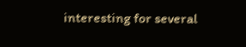interesting for several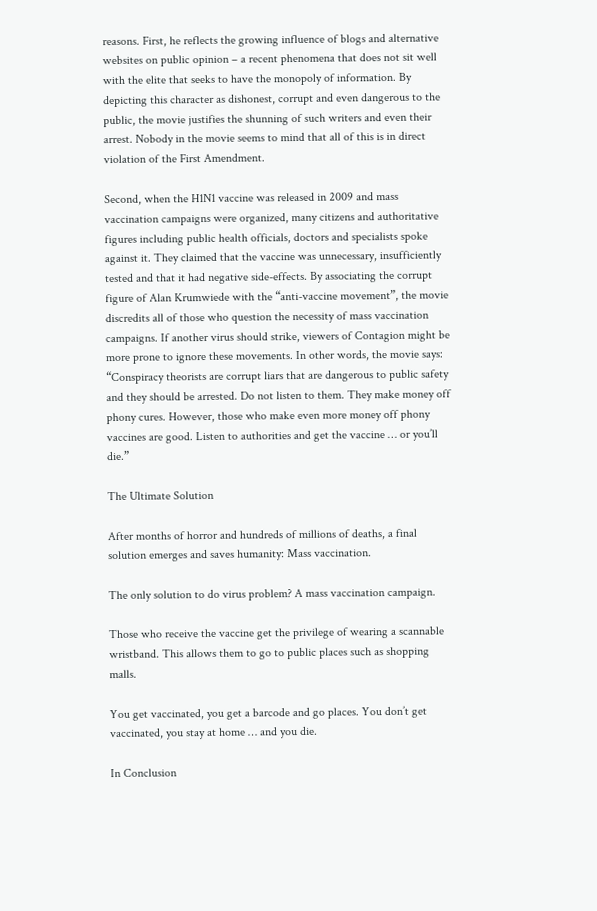reasons. First, he reflects the growing influence of blogs and alternative websites on public opinion – a recent phenomena that does not sit well with the elite that seeks to have the monopoly of information. By depicting this character as dishonest, corrupt and even dangerous to the public, the movie justifies the shunning of such writers and even their arrest. Nobody in the movie seems to mind that all of this is in direct violation of the First Amendment.

Second, when the H1N1 vaccine was released in 2009 and mass vaccination campaigns were organized, many citizens and authoritative figures including public health officials, doctors and specialists spoke against it. They claimed that the vaccine was unnecessary, insufficiently tested and that it had negative side-effects. By associating the corrupt figure of Alan Krumwiede with the “anti-vaccine movement”, the movie discredits all of those who question the necessity of mass vaccination campaigns. If another virus should strike, viewers of Contagion might be more prone to ignore these movements. In other words, the movie says: “Conspiracy theorists are corrupt liars that are dangerous to public safety and they should be arrested. Do not listen to them. They make money off phony cures. However, those who make even more money off phony vaccines are good. Listen to authorities and get the vaccine … or you’ll die.”

The Ultimate Solution

After months of horror and hundreds of millions of deaths, a final solution emerges and saves humanity: Mass vaccination.

The only solution to do virus problem? A mass vaccination campaign.

Those who receive the vaccine get the privilege of wearing a scannable wristband. This allows them to go to public places such as shopping malls.

You get vaccinated, you get a barcode and go places. You don’t get vaccinated, you stay at home … and you die.

In Conclusion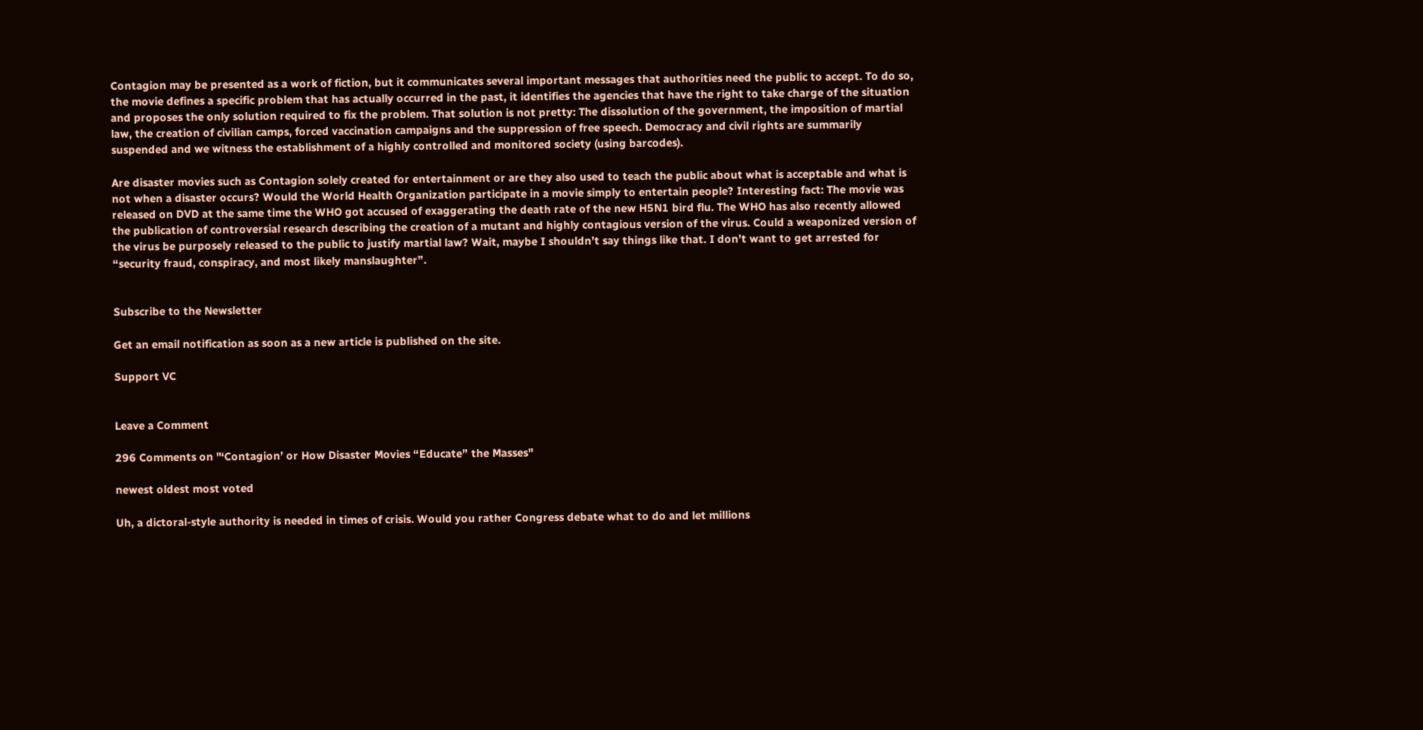Contagion may be presented as a work of fiction, but it communicates several important messages that authorities need the public to accept. To do so, the movie defines a specific problem that has actually occurred in the past, it identifies the agencies that have the right to take charge of the situation and proposes the only solution required to fix the problem. That solution is not pretty: The dissolution of the government, the imposition of martial law, the creation of civilian camps, forced vaccination campaigns and the suppression of free speech. Democracy and civil rights are summarily suspended and we witness the establishment of a highly controlled and monitored society (using barcodes).

Are disaster movies such as Contagion solely created for entertainment or are they also used to teach the public about what is acceptable and what is not when a disaster occurs? Would the World Health Organization participate in a movie simply to entertain people? Interesting fact: The movie was released on DVD at the same time the WHO got accused of exaggerating the death rate of the new H5N1 bird flu. The WHO has also recently allowed the publication of controversial research describing the creation of a mutant and highly contagious version of the virus. Could a weaponized version of the virus be purposely released to the public to justify martial law? Wait, maybe I shouldn’t say things like that. I don’t want to get arrested for “security fraud, conspiracy, and most likely manslaughter”.


Subscribe to the Newsletter

Get an email notification as soon as a new article is published on the site.

Support VC


Leave a Comment

296 Comments on "‘Contagion’ or How Disaster Movies “Educate” the Masses"

newest oldest most voted

Uh, a dictoral-style authority is needed in times of crisis. Would you rather Congress debate what to do and let millions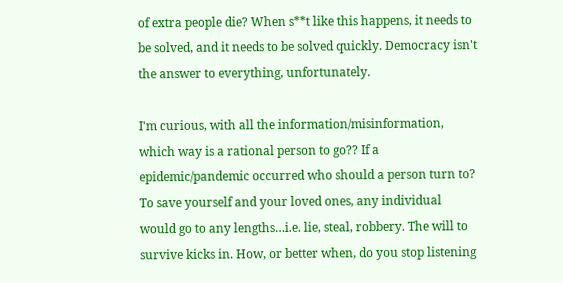of extra people die? When s**t like this happens, it needs to be solved, and it needs to be solved quickly. Democracy isn't the answer to everything, unfortunately.

I'm curious, with all the information/misinformation, which way is a rational person to go?? If a epidemic/pandemic occurred who should a person turn to? To save yourself and your loved ones, any individual would go to any lengths…i.e. lie, steal, robbery. The will to survive kicks in. How, or better when, do you stop listening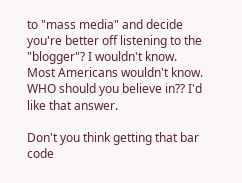to "mass media" and decide you're better off listening to the "blogger"? I wouldn't know. Most Americans wouldn't know. WHO should you believe in?? I'd like that answer.

Don't you think getting that bar code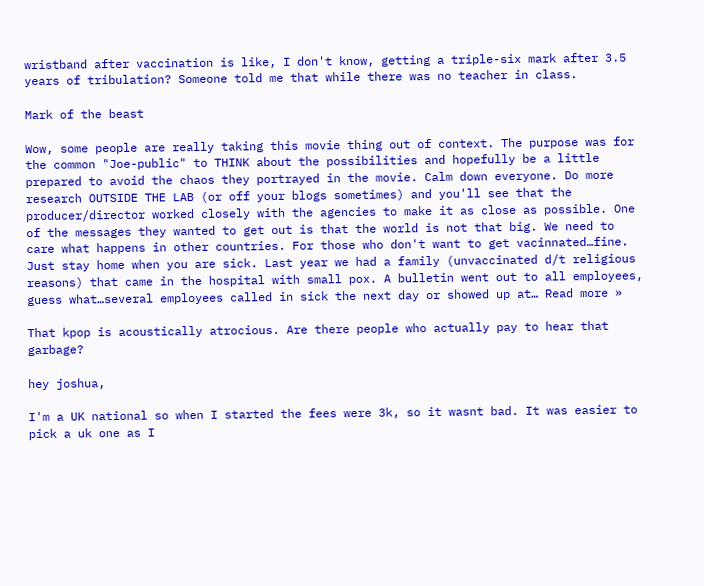wristband after vaccination is like, I don't know, getting a triple-six mark after 3.5 years of tribulation? Someone told me that while there was no teacher in class.

Mark of the beast

Wow, some people are really taking this movie thing out of context. The purpose was for the common "Joe-public" to THINK about the possibilities and hopefully be a little prepared to avoid the chaos they portrayed in the movie. Calm down everyone. Do more research OUTSIDE THE LAB (or off your blogs sometimes) and you'll see that the producer/director worked closely with the agencies to make it as close as possible. One of the messages they wanted to get out is that the world is not that big. We need to care what happens in other countries. For those who don't want to get vacinnated…fine. Just stay home when you are sick. Last year we had a family (unvaccinated d/t religious reasons) that came in the hospital with small pox. A bulletin went out to all employees, guess what…several employees called in sick the next day or showed up at… Read more »

That kpop is acoustically atrocious. Are there people who actually pay to hear that garbage?

hey joshua,

I'm a UK national so when I started the fees were 3k, so it wasnt bad. It was easier to pick a uk one as I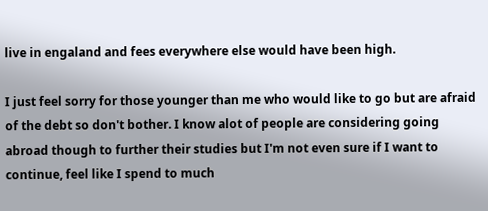live in engaland and fees everywhere else would have been high.

I just feel sorry for those younger than me who would like to go but are afraid of the debt so don't bother. I know alot of people are considering going abroad though to further their studies but I'm not even sure if I want to continue, feel like I spend to much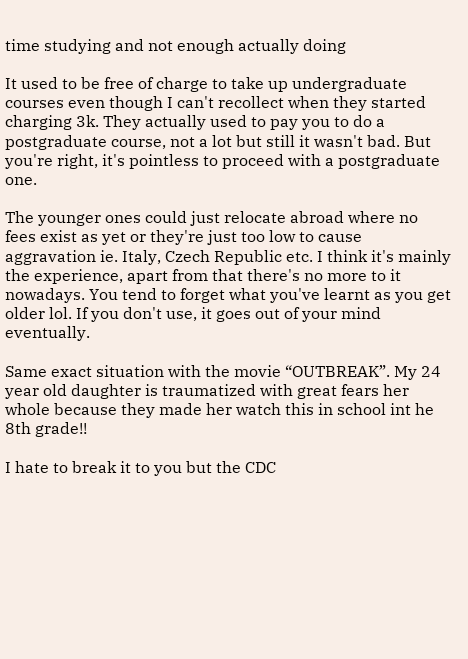time studying and not enough actually doing

It used to be free of charge to take up undergraduate courses even though I can't recollect when they started charging 3k. They actually used to pay you to do a postgraduate course, not a lot but still it wasn't bad. But you're right, it's pointless to proceed with a postgraduate one.

The younger ones could just relocate abroad where no fees exist as yet or they're just too low to cause aggravation ie. Italy, Czech Republic etc. I think it's mainly the experience, apart from that there's no more to it nowadays. You tend to forget what you've learnt as you get older lol. If you don't use, it goes out of your mind eventually.

Same exact situation with the movie “OUTBREAK”. My 24 year old daughter is traumatized with great fears her whole because they made her watch this in school int he 8th grade!!

I hate to break it to you but the CDC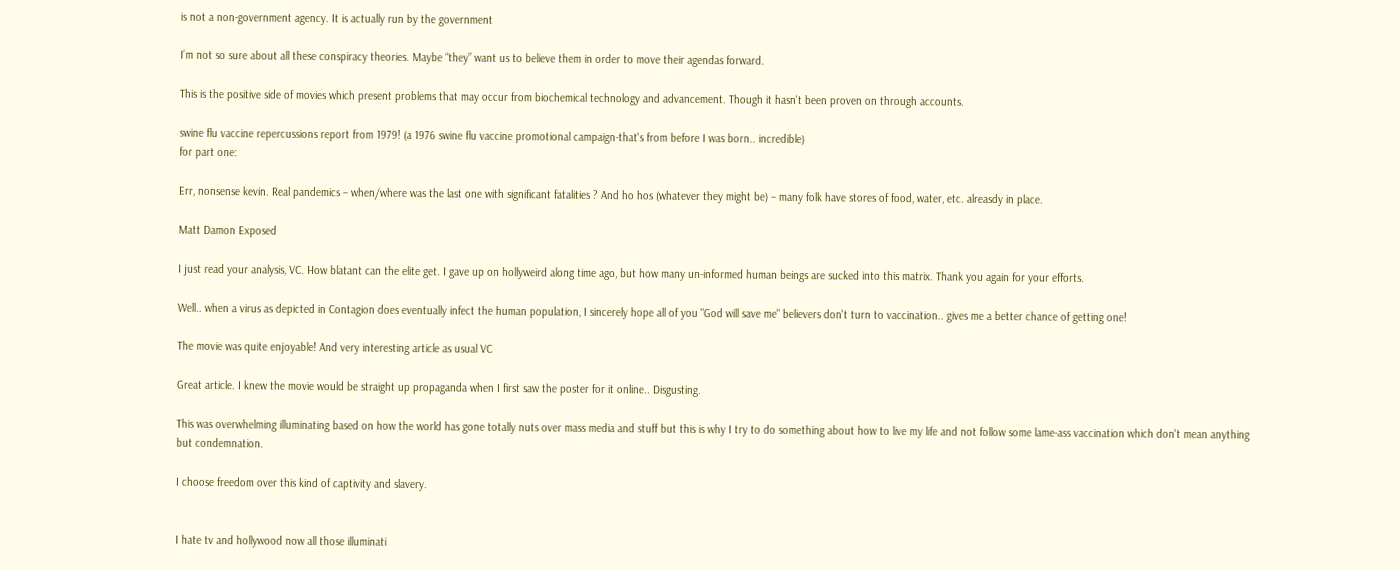is not a non-government agency. It is actually run by the government

I’m not so sure about all these conspiracy theories. Maybe “they” want us to believe them in order to move their agendas forward.

This is the positive side of movies which present problems that may occur from biochemical technology and advancement. Though it hasn't been proven on through accounts.

swine flu vaccine repercussions report from 1979! (a 1976 swine flu vaccine promotional campaign-that's from before I was born.. incredible)
for part one:

Err, nonsense kevin. Real pandemics – when/where was the last one with significant fatalities ? And ho hos (whatever they might be) – many folk have stores of food, water, etc. alreasdy in place.

Matt Damon Exposed

I just read your analysis, VC. How blatant can the elite get. I gave up on hollyweird along time ago, but how many un-informed human beings are sucked into this matrix. Thank you again for your efforts.

Well.. when a virus as depicted in Contagion does eventually infect the human population, I sincerely hope all of you "God will save me" believers don't turn to vaccination.. gives me a better chance of getting one!

The movie was quite enjoyable! And very interesting article as usual VC

Great article. I knew the movie would be straight up propaganda when I first saw the poster for it online.. Disgusting.

This was overwhelming illuminating based on how the world has gone totally nuts over mass media and stuff but this is why I try to do something about how to live my life and not follow some lame-ass vaccination which don't mean anything but condemnation.

I choose freedom over this kind of captivity and slavery.


I hate tv and hollywood now all those illuminati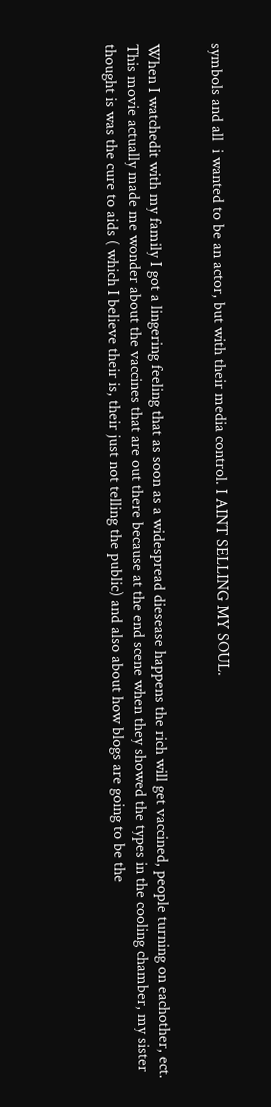symbols and all  i wanted to be an actor, but with their media control. I AINT SELLING MY SOUL.


When I watchedit with my family I got a lingering feeling that as soon as a widespread diesease happens the rich will get vaccined, people turning on eachother, ect. This movie actually made me wonder about the vaccines that are out there because at the end scene when they showed the types in the cooling chamber, my sister thought is was the cure to aids ( which I believe their is, their just not telling the public) and also about how blogs are going to be the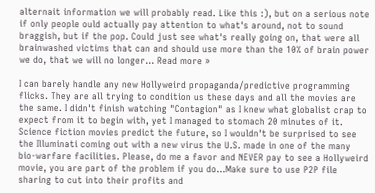alternait information we will probably read. Like this :), but on a serious note if only people ould actually pay attention to what's around, not to sound braggish, but if the pop. Could just see what's really going on, that were all brainwashed victims that can and should use more than the 10% of brain power we do, that we will no longer… Read more »

I can barely handle any new Hollyweird propaganda/predictive programming flicks. They are all trying to condition us these days and all the movies are the same. I didn't finish watching "Contagion" as I knew what globalist crap to expect from it to begin with, yet I managed to stomach 20 minutes of it. Science fiction movies predict the future, so I wouldn't be surprised to see the Illuminati coming out with a new virus the U.S. made in one of the many bio-warfare facilities. Please, do me a favor and NEVER pay to see a Hollyweird movie, you are part of the problem if you do…Make sure to use P2P file sharing to cut into their profits and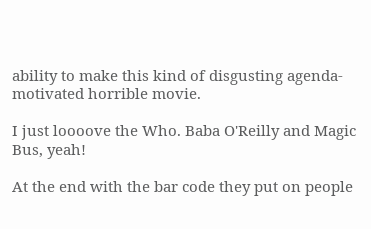ability to make this kind of disgusting agenda-motivated horrible movie.

I just loooove the Who. Baba O'Reilly and Magic Bus, yeah!

At the end with the bar code they put on people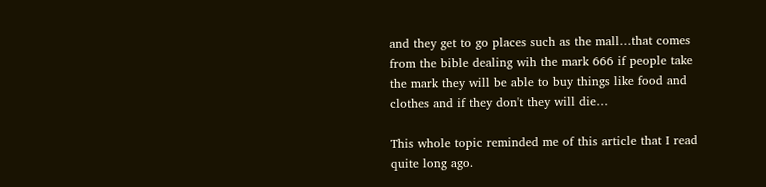and they get to go places such as the mall…that comes from the bible dealing wih the mark 666 if people take the mark they will be able to buy things like food and clothes and if they don't they will die…

This whole topic reminded me of this article that I read quite long ago.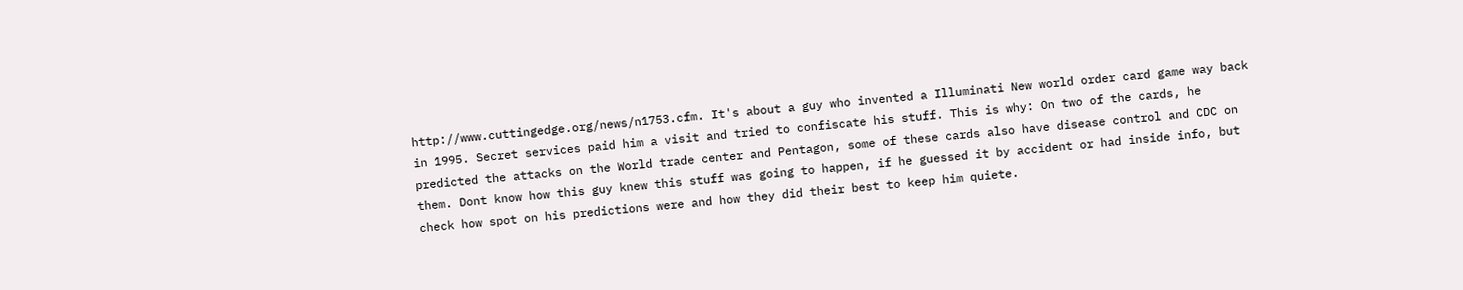http://www.cuttingedge.org/news/n1753.cfm. It's about a guy who invented a Illuminati New world order card game way back in 1995. Secret services paid him a visit and tried to confiscate his stuff. This is why: On two of the cards, he predicted the attacks on the World trade center and Pentagon, some of these cards also have disease control and CDC on them. Dont know how this guy knew this stuff was going to happen, if he guessed it by accident or had inside info, but check how spot on his predictions were and how they did their best to keep him quiete.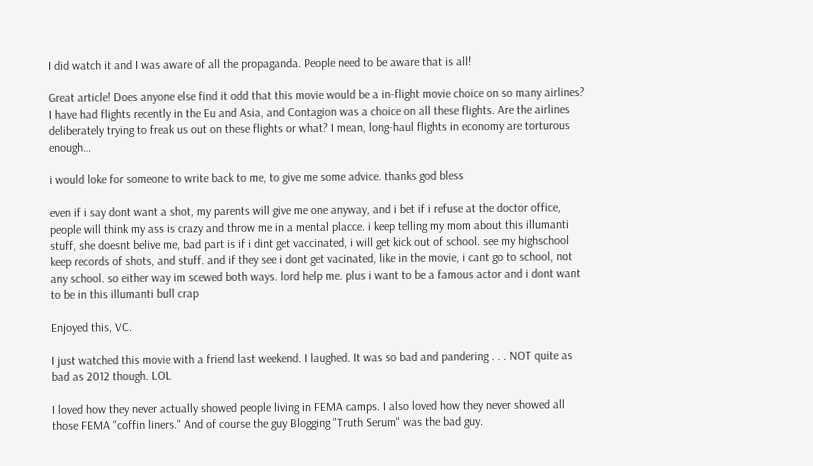I did watch it and I was aware of all the propaganda. People need to be aware that is all!

Great article! Does anyone else find it odd that this movie would be a in-flight movie choice on so many airlines? I have had flights recently in the Eu and Asia, and Contagion was a choice on all these flights. Are the airlines deliberately trying to freak us out on these flights or what? I mean, long-haul flights in economy are torturous enough…

i would loke for someone to write back to me, to give me some advice. thanks god bless

even if i say dont want a shot, my parents will give me one anyway, and i bet if i refuse at the doctor office, people will think my ass is crazy and throw me in a mental placce. i keep telling my mom about this illumanti stuff, she doesnt belive me, bad part is if i dint get vaccinated, i will get kick out of school. see my highschool keep records of shots, and stuff. and if they see i dont get vacinated, like in the movie, i cant go to school, not any school. so either way im scewed both ways. lord help me. plus i want to be a famous actor and i dont want to be in this illumanti bull crap

Enjoyed this, VC.

I just watched this movie with a friend last weekend. I laughed. It was so bad and pandering . . . NOT quite as bad as 2012 though. LOL

I loved how they never actually showed people living in FEMA camps. I also loved how they never showed all those FEMA "coffin liners." And of course the guy Blogging "Truth Serum" was the bad guy.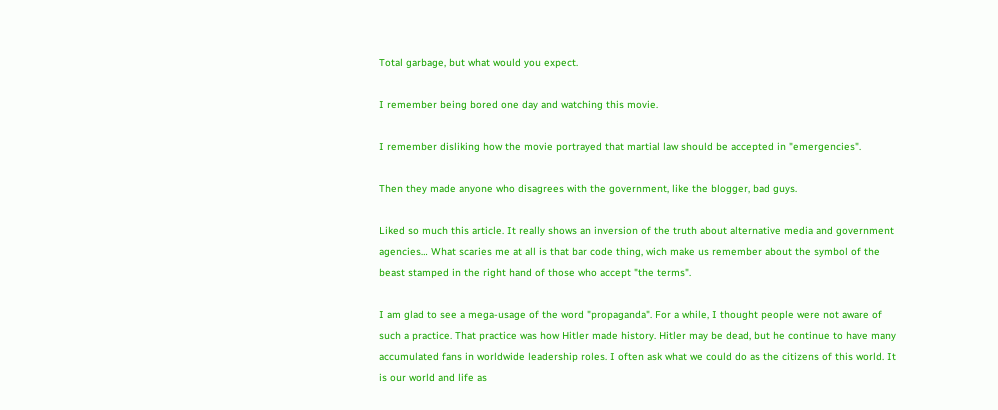Total garbage, but what would you expect.

I remember being bored one day and watching this movie.

I remember disliking how the movie portrayed that martial law should be accepted in "emergencies".

Then they made anyone who disagrees with the government, like the blogger, bad guys.

Liked so much this article. It really shows an inversion of the truth about alternative media and government agencies… What scaries me at all is that bar code thing, wich make us remember about the symbol of the beast stamped in the right hand of those who accept "the terms".

I am glad to see a mega-usage of the word "propaganda". For a while, I thought people were not aware of such a practice. That practice was how Hitler made history. Hitler may be dead, but he continue to have many accumulated fans in worldwide leadership roles. I often ask what we could do as the citizens of this world. It is our world and life as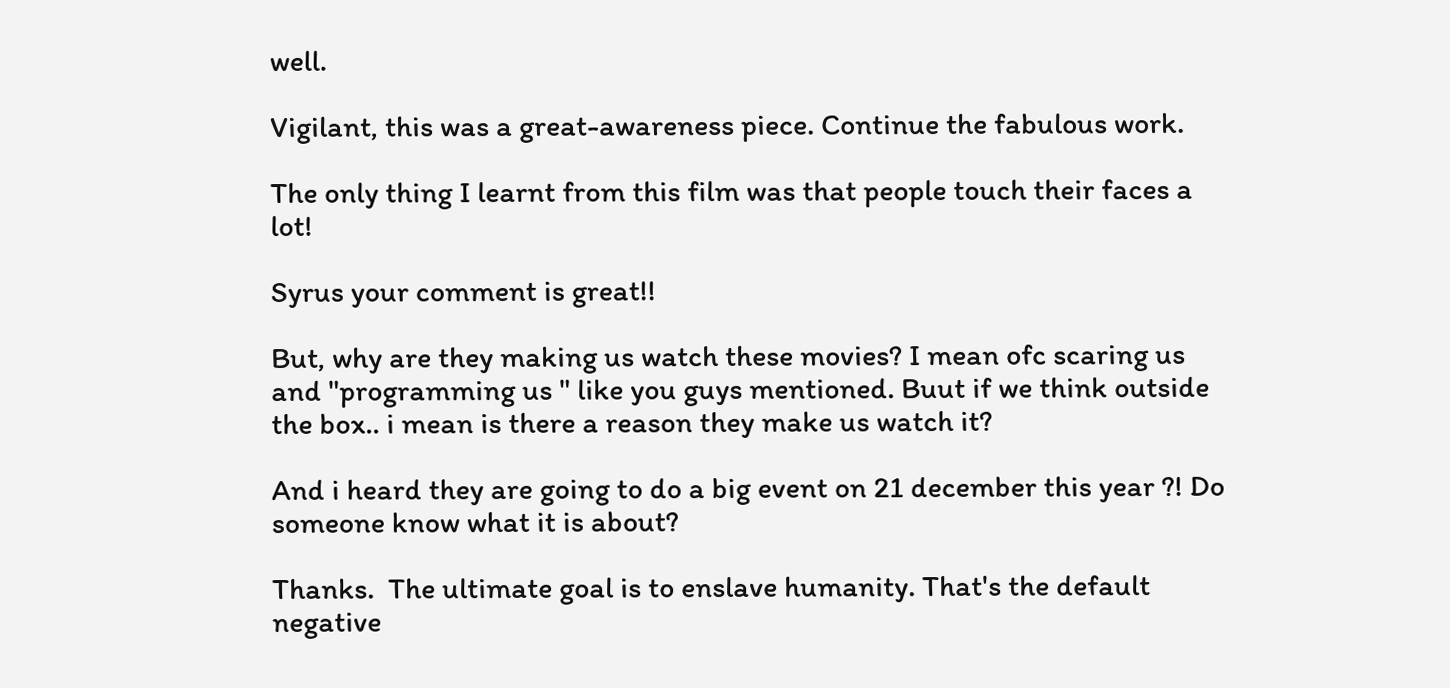well.

Vigilant, this was a great-awareness piece. Continue the fabulous work.

The only thing I learnt from this film was that people touch their faces a lot!

Syrus your comment is great!!

But, why are they making us watch these movies? I mean ofc scaring us and "programming us " like you guys mentioned. Buut if we think outside the box.. i mean is there a reason they make us watch it?

And i heard they are going to do a big event on 21 december this year ?! Do someone know what it is about?

Thanks.  The ultimate goal is to enslave humanity. That's the default negative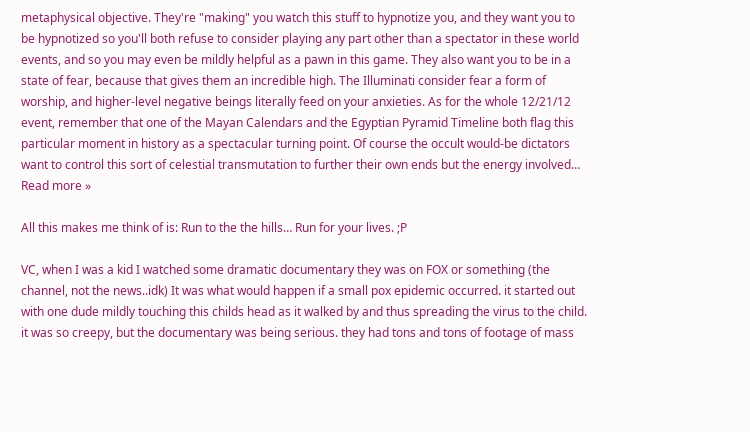metaphysical objective. They're "making" you watch this stuff to hypnotize you, and they want you to be hypnotized so you'll both refuse to consider playing any part other than a spectator in these world events, and so you may even be mildly helpful as a pawn in this game. They also want you to be in a state of fear, because that gives them an incredible high. The Illuminati consider fear a form of worship, and higher-level negative beings literally feed on your anxieties. As for the whole 12/21/12 event, remember that one of the Mayan Calendars and the Egyptian Pyramid Timeline both flag this particular moment in history as a spectacular turning point. Of course the occult would-be dictators want to control this sort of celestial transmutation to further their own ends but the energy involved… Read more »

All this makes me think of is: Run to the the hills… Run for your lives. ;P

VC, when I was a kid I watched some dramatic documentary they was on FOX or something (the channel, not the news..idk) It was what would happen if a small pox epidemic occurred. it started out with one dude mildly touching this childs head as it walked by and thus spreading the virus to the child. it was so creepy, but the documentary was being serious. they had tons and tons of footage of mass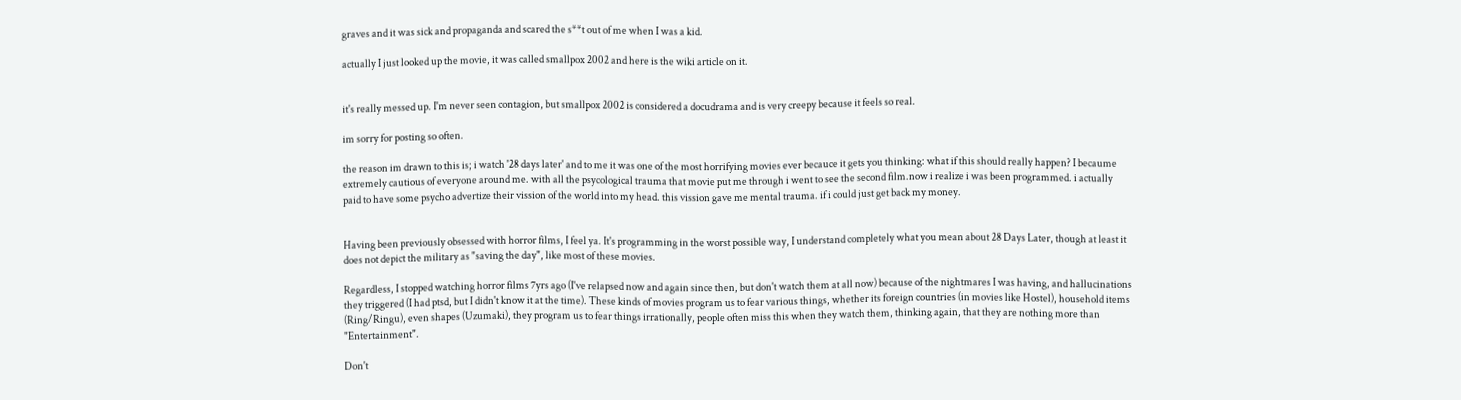graves and it was sick and propaganda and scared the s**t out of me when I was a kid.

actually I just looked up the movie, it was called smallpox 2002 and here is the wiki article on it.


it's really messed up. I'm never seen contagion, but smallpox 2002 is considered a docudrama and is very creepy because it feels so real.

im sorry for posting so often.

the reason im drawn to this is; i watch '28 days later' and to me it was one of the most horrifying movies ever becauce it gets you thinking: what if this should really happen? I becaume extremely cautious of everyone around me. with all the psycological trauma that movie put me through i went to see the second film.now i realize i was been programmed. i actually paid to have some psycho advertize their vission of the world into my head. this vission gave me mental trauma. if i could just get back my money.


Having been previously obsessed with horror films, I feel ya. It's programming in the worst possible way, I understand completely what you mean about 28 Days Later, though at least it does not depict the military as "saving the day", like most of these movies.

Regardless, I stopped watching horror films 7yrs ago (I've relapsed now and again since then, but don't watch them at all now) because of the nightmares I was having, and hallucinations they triggered (I had ptsd, but I didn't know it at the time). These kinds of movies program us to fear various things, whether its foreign countries (in movies like Hostel), household items (Ring/Ringu), even shapes (Uzumaki), they program us to fear things irrationally, people often miss this when they watch them, thinking again, that they are nothing more than "Entertainment".

Don't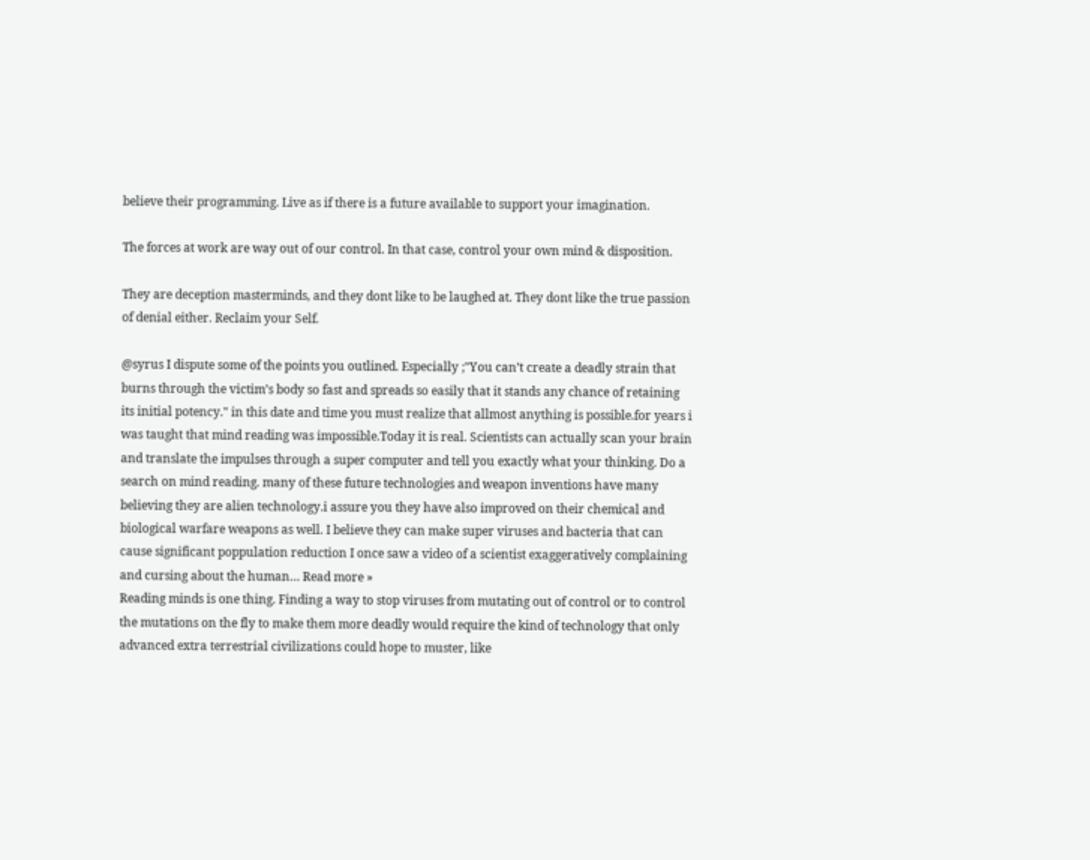believe their programming. Live as if there is a future available to support your imagination.

The forces at work are way out of our control. In that case, control your own mind & disposition.

They are deception masterminds, and they dont like to be laughed at. They dont like the true passion of denial either. Reclaim your Self.

@syrus I dispute some of the points you outlined. Especially ;"You can’t create a deadly strain that burns through the victim’s body so fast and spreads so easily that it stands any chance of retaining its initial potency." in this date and time you must realize that allmost anything is possible.for years i was taught that mind reading was impossible.Today it is real. Scientists can actually scan your brain and translate the impulses through a super computer and tell you exactly what your thinking. Do a search on mind reading. many of these future technologies and weapon inventions have many believing they are alien technology.i assure you they have also improved on their chemical and biological warfare weapons as well. I believe they can make super viruses and bacteria that can cause significant poppulation reduction I once saw a video of a scientist exaggeratively complaining and cursing about the human… Read more »
Reading minds is one thing. Finding a way to stop viruses from mutating out of control or to control the mutations on the fly to make them more deadly would require the kind of technology that only advanced extra terrestrial civilizations could hope to muster, like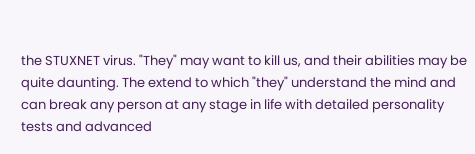the STUXNET virus. "They" may want to kill us, and their abilities may be quite daunting. The extend to which "they" understand the mind and can break any person at any stage in life with detailed personality tests and advanced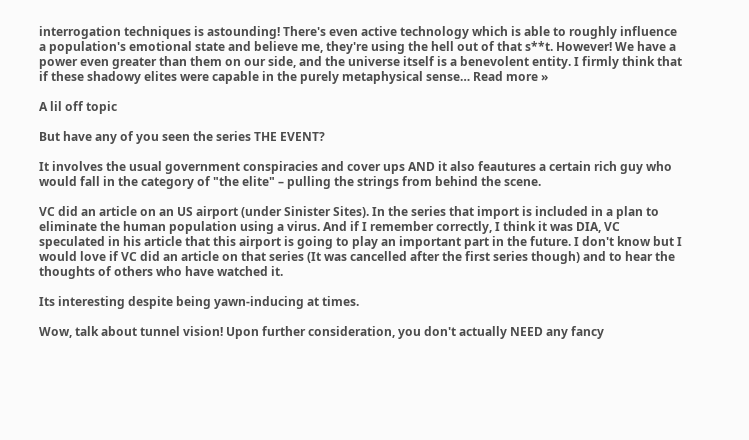interrogation techniques is astounding! There's even active technology which is able to roughly influence a population's emotional state and believe me, they're using the hell out of that s**t. However! We have a power even greater than them on our side, and the universe itself is a benevolent entity. I firmly think that if these shadowy elites were capable in the purely metaphysical sense… Read more »

A lil off topic

But have any of you seen the series THE EVENT?

It involves the usual government conspiracies and cover ups AND it also feautures a certain rich guy who would fall in the category of "the elite" – pulling the strings from behind the scene.

VC did an article on an US airport (under Sinister Sites). In the series that import is included in a plan to eliminate the human population using a virus. And if I remember correctly, I think it was DIA, VC speculated in his article that this airport is going to play an important part in the future. I don't know but I would love if VC did an article on that series (It was cancelled after the first series though) and to hear the thoughts of others who have watched it.

Its interesting despite being yawn-inducing at times.

Wow, talk about tunnel vision! Upon further consideration, you don't actually NEED any fancy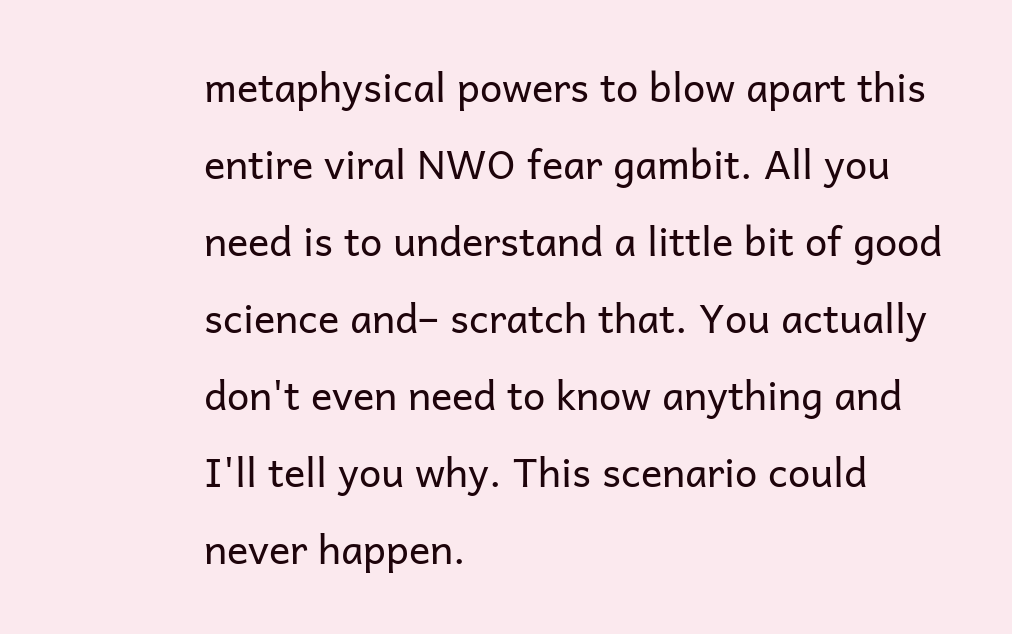metaphysical powers to blow apart this entire viral NWO fear gambit. All you need is to understand a little bit of good science and– scratch that. You actually don't even need to know anything and I'll tell you why. This scenario could never happen.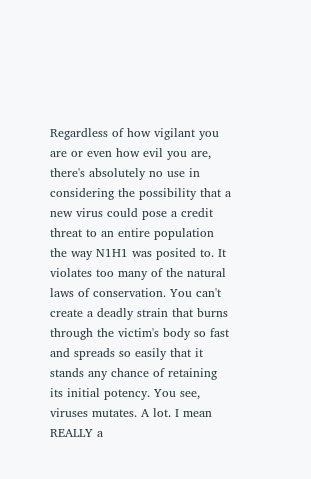Regardless of how vigilant you are or even how evil you are, there's absolutely no use in considering the possibility that a new virus could pose a credit threat to an entire population the way N1H1 was posited to. It violates too many of the natural laws of conservation. You can't create a deadly strain that burns through the victim's body so fast and spreads so easily that it stands any chance of retaining its initial potency. You see, viruses mutates. A lot. I mean REALLY a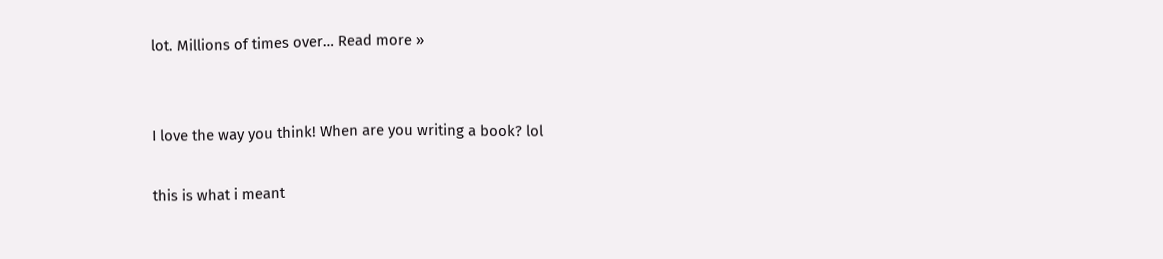lot. Millions of times over… Read more »


I love the way you think! When are you writing a book? lol

this is what i meant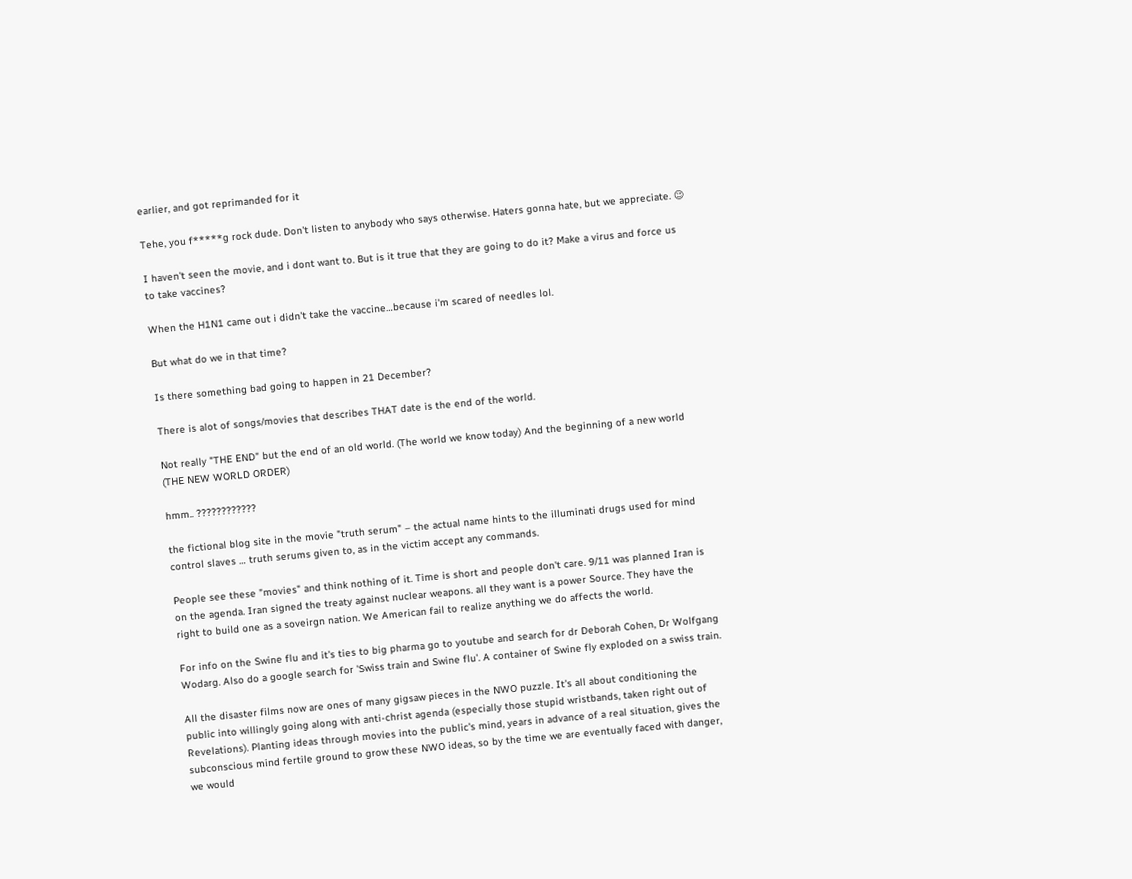earlier, and got reprimanded for it

Tehe, you f*****g rock dude. Don't listen to anybody who says otherwise. Haters gonna hate, but we appreciate. 😉

I haven't seen the movie, and i dont want to. But is it true that they are going to do it? Make a virus and force us to take vaccines?

When the H1N1 came out i didn't take the vaccine…because i'm scared of needles lol.

But what do we in that time?

Is there something bad going to happen in 21 December?

There is alot of songs/movies that describes THAT date is the end of the world.

Not really "THE END" but the end of an old world. (The world we know today) And the beginning of a new world (THE NEW WORLD ORDER)

hmm.. ????????????

the fictional blog site in the movie "truth serum" – the actual name hints to the illuminati drugs used for mind control slaves … truth serums given to, as in the victim accept any commands.

People see these "movies" and think nothing of it. Time is short and people don't care. 9/11 was planned Iran is on the agenda. Iran signed the treaty against nuclear weapons. all they want is a power Source. They have the right to build one as a soveirgn nation. We American fail to realize anything we do affects the world.

For info on the Swine flu and it's ties to big pharma go to youtube and search for dr Deborah Cohen, Dr Wolfgang Wodarg. Also do a google search for 'Swiss train and Swine flu'. A container of Swine fly exploded on a swiss train.

All the disaster films now are ones of many gigsaw pieces in the NWO puzzle. It's all about conditioning the public into willingly going along with anti-christ agenda (especially those stupid wristbands, taken right out of Revelations). Planting ideas through movies into the public's mind, years in advance of a real situation, gives the subconscious mind fertile ground to grow these NWO ideas, so by the time we are eventually faced with danger, we would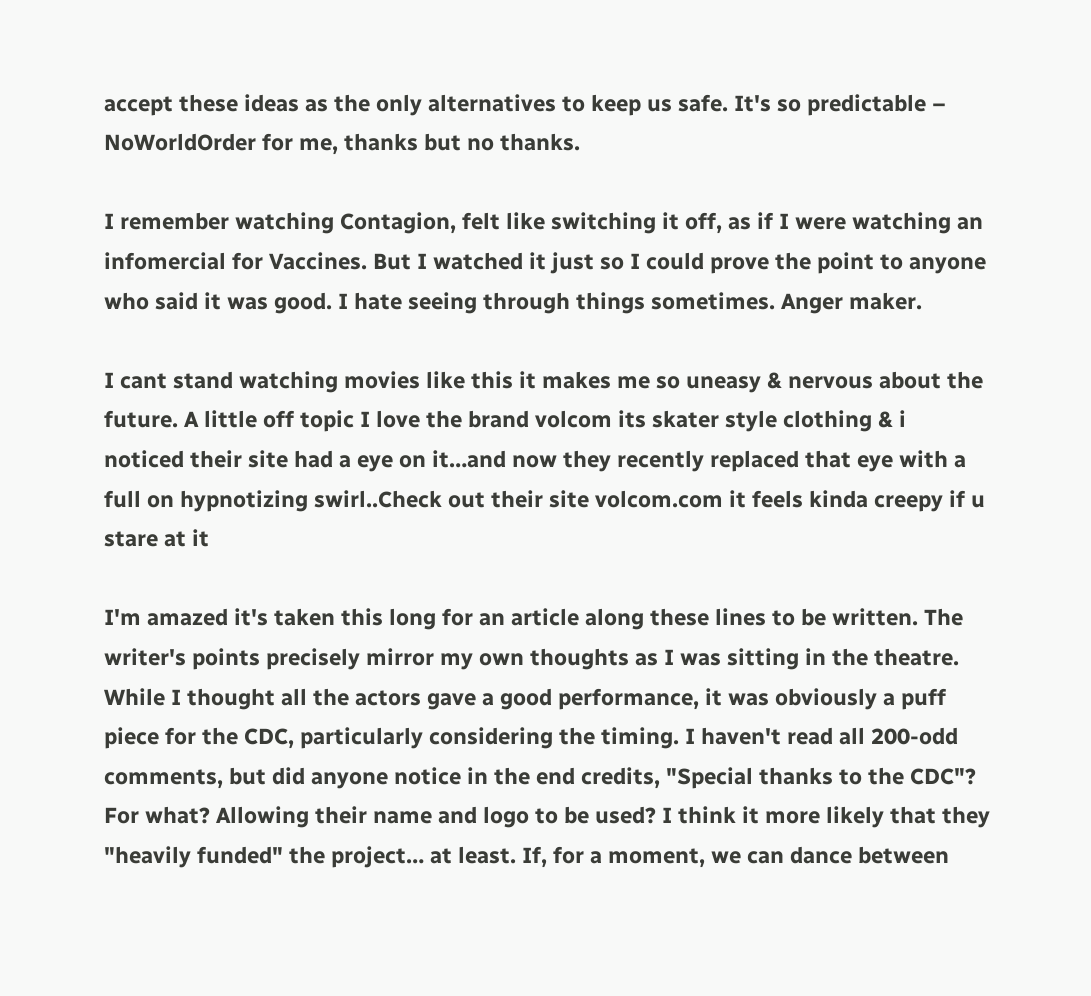accept these ideas as the only alternatives to keep us safe. It's so predictable – NoWorldOrder for me, thanks but no thanks.

I remember watching Contagion, felt like switching it off, as if I were watching an infomercial for Vaccines. But I watched it just so I could prove the point to anyone who said it was good. I hate seeing through things sometimes. Anger maker.

I cant stand watching movies like this it makes me so uneasy & nervous about the future. A little off topic I love the brand volcom its skater style clothing & i noticed their site had a eye on it…and now they recently replaced that eye with a full on hypnotizing swirl..Check out their site volcom.com it feels kinda creepy if u stare at it

I'm amazed it's taken this long for an article along these lines to be written. The writer's points precisely mirror my own thoughts as I was sitting in the theatre. While I thought all the actors gave a good performance, it was obviously a puff piece for the CDC, particularly considering the timing. I haven't read all 200-odd comments, but did anyone notice in the end credits, "Special thanks to the CDC"? For what? Allowing their name and logo to be used? I think it more likely that they "heavily funded" the project… at least. If, for a moment, we can dance between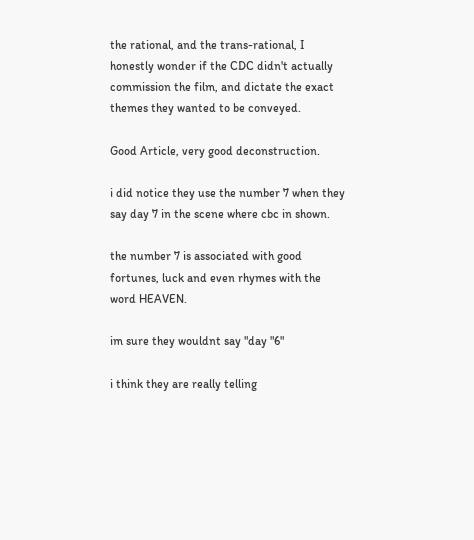the rational, and the trans-rational, I honestly wonder if the CDC didn't actually commission the film, and dictate the exact themes they wanted to be conveyed.

Good Article, very good deconstruction.

i did notice they use the number 7 when they say day 7 in the scene where cbc in shown.

the number 7 is associated with good fortunes, luck and even rhymes with the word HEAVEN.

im sure they wouldnt say "day "6"

i think they are really telling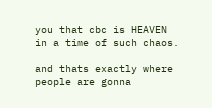you that cbc is HEAVEN in a time of such chaos.

and thats exactly where people are gonna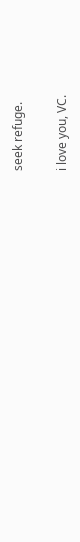seek refuge.

i love you, VC.